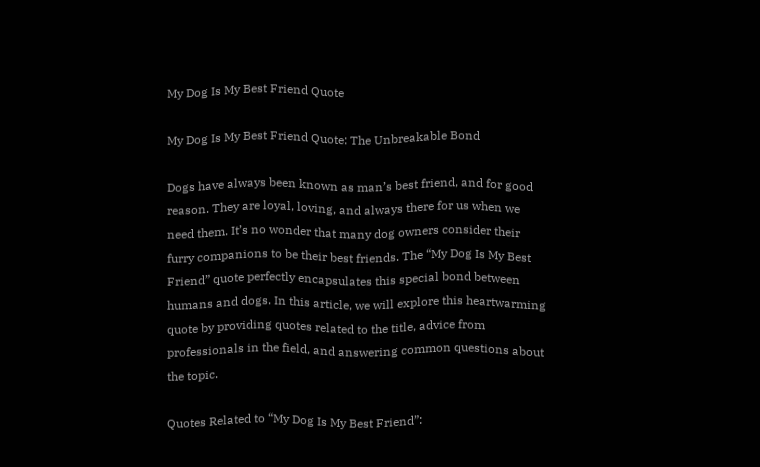My Dog Is My Best Friend Quote

My Dog Is My Best Friend Quote: The Unbreakable Bond

Dogs have always been known as man’s best friend, and for good reason. They are loyal, loving, and always there for us when we need them. It’s no wonder that many dog owners consider their furry companions to be their best friends. The “My Dog Is My Best Friend” quote perfectly encapsulates this special bond between humans and dogs. In this article, we will explore this heartwarming quote by providing quotes related to the title, advice from professionals in the field, and answering common questions about the topic.

Quotes Related to “My Dog Is My Best Friend”: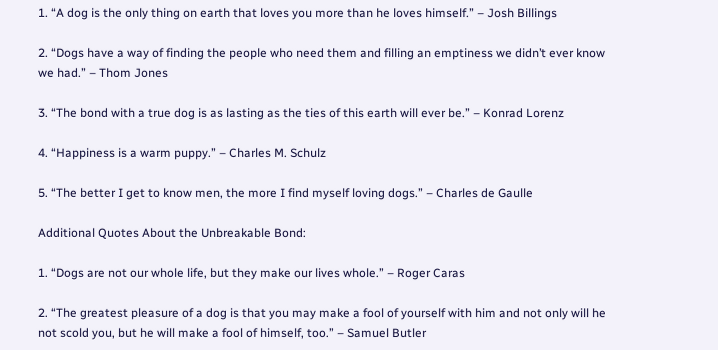1. “A dog is the only thing on earth that loves you more than he loves himself.” – Josh Billings

2. “Dogs have a way of finding the people who need them and filling an emptiness we didn’t ever know we had.” – Thom Jones

3. “The bond with a true dog is as lasting as the ties of this earth will ever be.” – Konrad Lorenz

4. “Happiness is a warm puppy.” – Charles M. Schulz

5. “The better I get to know men, the more I find myself loving dogs.” – Charles de Gaulle

Additional Quotes About the Unbreakable Bond:

1. “Dogs are not our whole life, but they make our lives whole.” – Roger Caras

2. “The greatest pleasure of a dog is that you may make a fool of yourself with him and not only will he not scold you, but he will make a fool of himself, too.” – Samuel Butler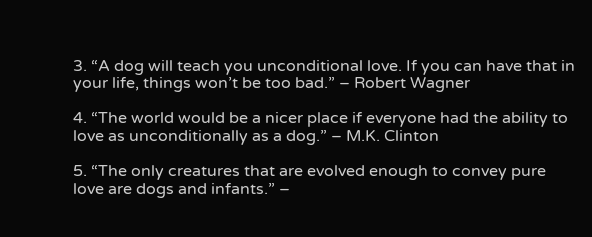3. “A dog will teach you unconditional love. If you can have that in your life, things won’t be too bad.” – Robert Wagner

4. “The world would be a nicer place if everyone had the ability to love as unconditionally as a dog.” – M.K. Clinton

5. “The only creatures that are evolved enough to convey pure love are dogs and infants.” –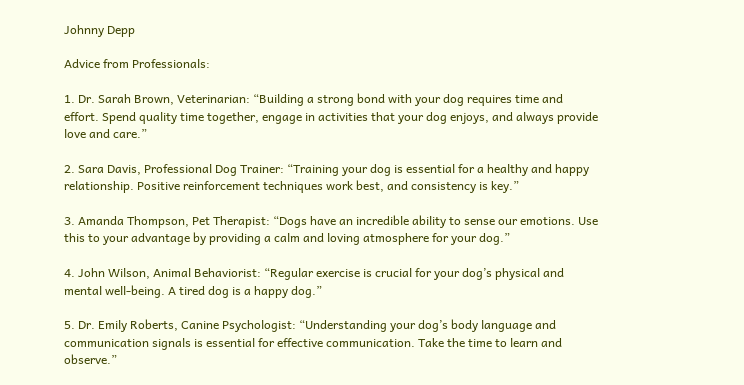Johnny Depp

Advice from Professionals:

1. Dr. Sarah Brown, Veterinarian: “Building a strong bond with your dog requires time and effort. Spend quality time together, engage in activities that your dog enjoys, and always provide love and care.”

2. Sara Davis, Professional Dog Trainer: “Training your dog is essential for a healthy and happy relationship. Positive reinforcement techniques work best, and consistency is key.”

3. Amanda Thompson, Pet Therapist: “Dogs have an incredible ability to sense our emotions. Use this to your advantage by providing a calm and loving atmosphere for your dog.”

4. John Wilson, Animal Behaviorist: “Regular exercise is crucial for your dog’s physical and mental well-being. A tired dog is a happy dog.”

5. Dr. Emily Roberts, Canine Psychologist: “Understanding your dog’s body language and communication signals is essential for effective communication. Take the time to learn and observe.”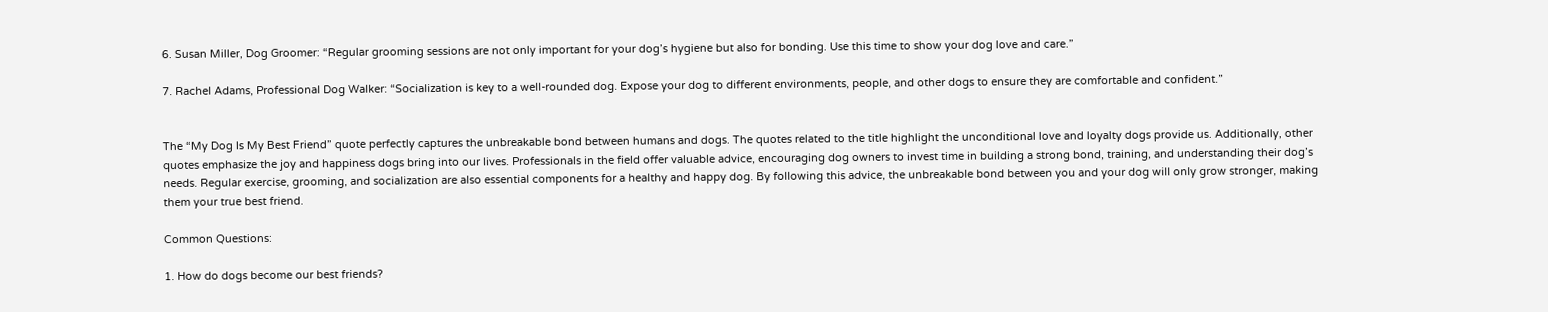6. Susan Miller, Dog Groomer: “Regular grooming sessions are not only important for your dog’s hygiene but also for bonding. Use this time to show your dog love and care.”

7. Rachel Adams, Professional Dog Walker: “Socialization is key to a well-rounded dog. Expose your dog to different environments, people, and other dogs to ensure they are comfortable and confident.”


The “My Dog Is My Best Friend” quote perfectly captures the unbreakable bond between humans and dogs. The quotes related to the title highlight the unconditional love and loyalty dogs provide us. Additionally, other quotes emphasize the joy and happiness dogs bring into our lives. Professionals in the field offer valuable advice, encouraging dog owners to invest time in building a strong bond, training, and understanding their dog’s needs. Regular exercise, grooming, and socialization are also essential components for a healthy and happy dog. By following this advice, the unbreakable bond between you and your dog will only grow stronger, making them your true best friend.

Common Questions:

1. How do dogs become our best friends?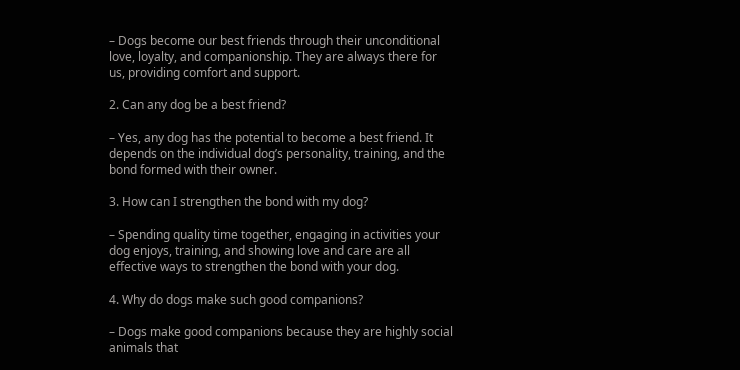– Dogs become our best friends through their unconditional love, loyalty, and companionship. They are always there for us, providing comfort and support.

2. Can any dog be a best friend?

– Yes, any dog has the potential to become a best friend. It depends on the individual dog’s personality, training, and the bond formed with their owner.

3. How can I strengthen the bond with my dog?

– Spending quality time together, engaging in activities your dog enjoys, training, and showing love and care are all effective ways to strengthen the bond with your dog.

4. Why do dogs make such good companions?

– Dogs make good companions because they are highly social animals that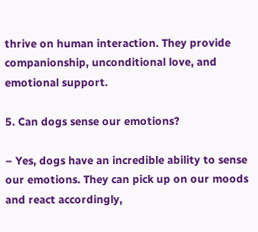thrive on human interaction. They provide companionship, unconditional love, and emotional support.

5. Can dogs sense our emotions?

– Yes, dogs have an incredible ability to sense our emotions. They can pick up on our moods and react accordingly,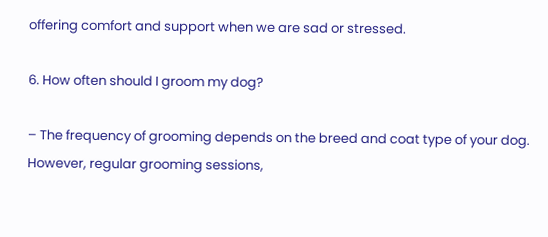offering comfort and support when we are sad or stressed.

6. How often should I groom my dog?

– The frequency of grooming depends on the breed and coat type of your dog. However, regular grooming sessions,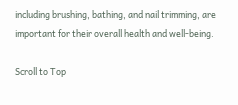including brushing, bathing, and nail trimming, are important for their overall health and well-being.

Scroll to Top